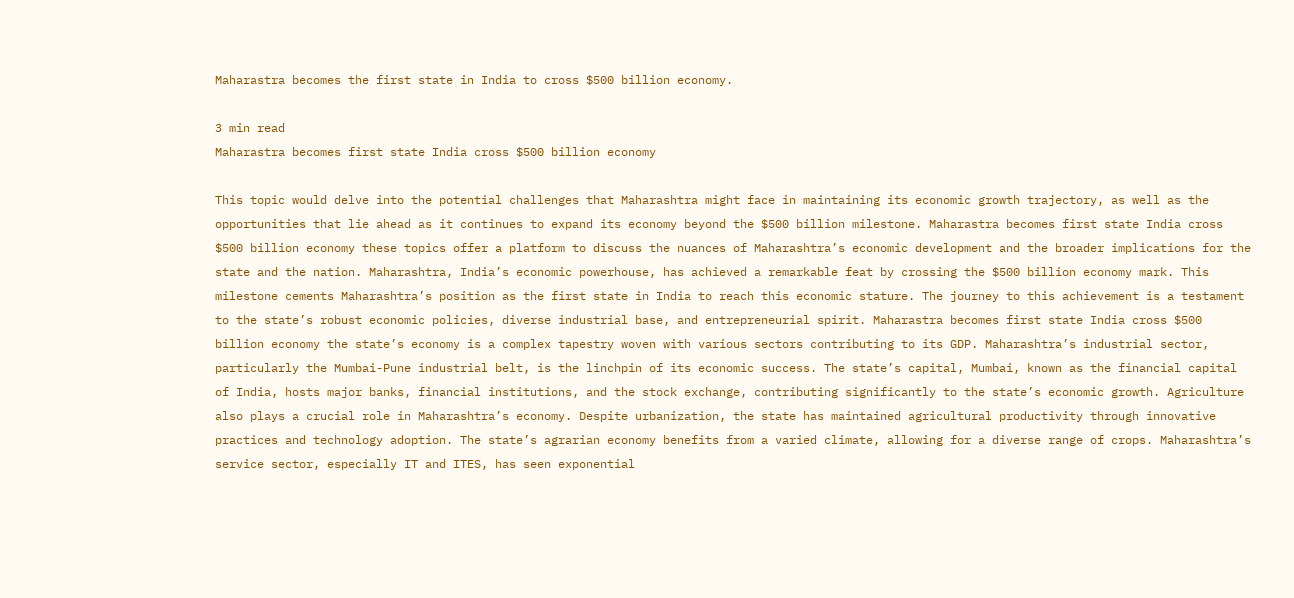Maharastra becomes the first state in India to cross $500 billion economy.

3 min read
Maharastra becomes first state India cross $500 billion economy

This topic would delve into the potential challenges that Maharashtra might face in maintaining its economic growth trajectory, as well as the opportunities that lie ahead as it continues to expand its economy beyond the $500 billion milestone. Maharastra becomes first state India cross $500 billion economy these topics offer a platform to discuss the nuances of Maharashtra’s economic development and the broader implications for the state and the nation. Maharashtra, India’s economic powerhouse, has achieved a remarkable feat by crossing the $500 billion economy mark. This milestone cements Maharashtra’s position as the first state in India to reach this economic stature. The journey to this achievement is a testament to the state’s robust economic policies, diverse industrial base, and entrepreneurial spirit. Maharastra becomes first state India cross $500 billion economy the state’s economy is a complex tapestry woven with various sectors contributing to its GDP. Maharashtra’s industrial sector, particularly the Mumbai-Pune industrial belt, is the linchpin of its economic success. The state’s capital, Mumbai, known as the financial capital of India, hosts major banks, financial institutions, and the stock exchange, contributing significantly to the state’s economic growth. Agriculture also plays a crucial role in Maharashtra’s economy. Despite urbanization, the state has maintained agricultural productivity through innovative practices and technology adoption. The state’s agrarian economy benefits from a varied climate, allowing for a diverse range of crops. Maharashtra’s service sector, especially IT and ITES, has seen exponential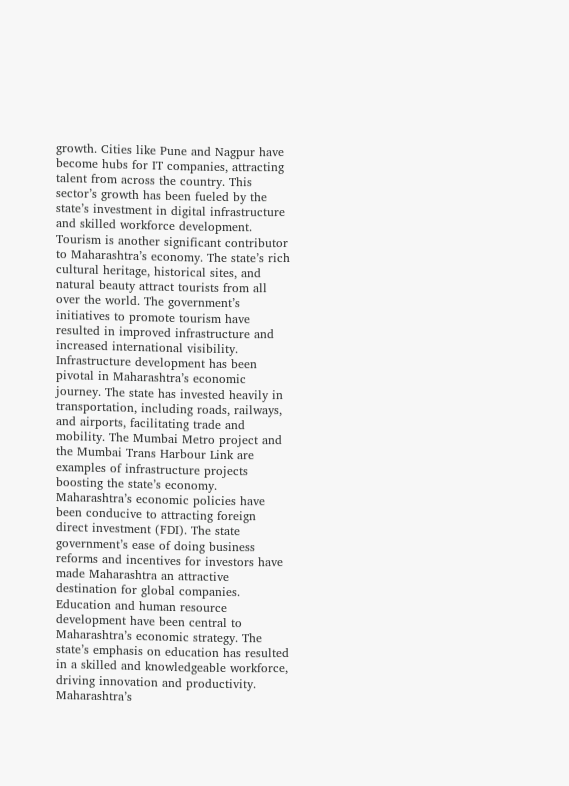growth. Cities like Pune and Nagpur have become hubs for IT companies, attracting talent from across the country. This sector’s growth has been fueled by the state’s investment in digital infrastructure and skilled workforce development. Tourism is another significant contributor to Maharashtra’s economy. The state’s rich cultural heritage, historical sites, and natural beauty attract tourists from all over the world. The government’s initiatives to promote tourism have resulted in improved infrastructure and increased international visibility. Infrastructure development has been pivotal in Maharashtra’s economic journey. The state has invested heavily in transportation, including roads, railways, and airports, facilitating trade and mobility. The Mumbai Metro project and the Mumbai Trans Harbour Link are examples of infrastructure projects boosting the state’s economy. Maharashtra’s economic policies have been conducive to attracting foreign direct investment (FDI). The state government’s ease of doing business reforms and incentives for investors have made Maharashtra an attractive destination for global companies. Education and human resource development have been central to Maharashtra’s economic strategy. The state’s emphasis on education has resulted in a skilled and knowledgeable workforce, driving innovation and productivity. Maharashtra’s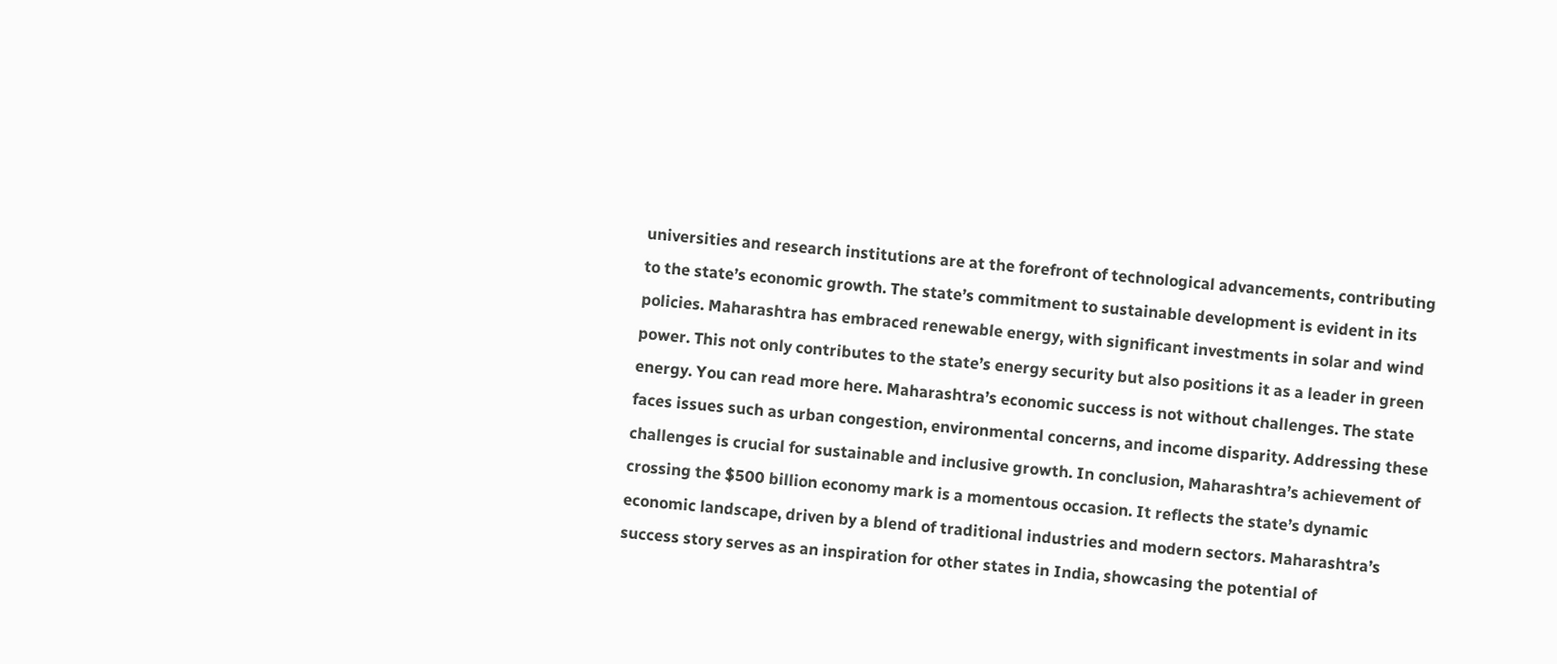universities and research institutions are at the forefront of technological advancements, contributing to the state’s economic growth. The state’s commitment to sustainable development is evident in its policies. Maharashtra has embraced renewable energy, with significant investments in solar and wind power. This not only contributes to the state’s energy security but also positions it as a leader in green energy. You can read more here. Maharashtra’s economic success is not without challenges. The state faces issues such as urban congestion, environmental concerns, and income disparity. Addressing these challenges is crucial for sustainable and inclusive growth. In conclusion, Maharashtra’s achievement of crossing the $500 billion economy mark is a momentous occasion. It reflects the state’s dynamic economic landscape, driven by a blend of traditional industries and modern sectors. Maharashtra’s success story serves as an inspiration for other states in India, showcasing the potential of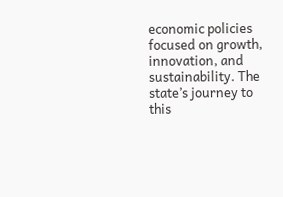economic policies focused on growth, innovation, and sustainability. The state’s journey to this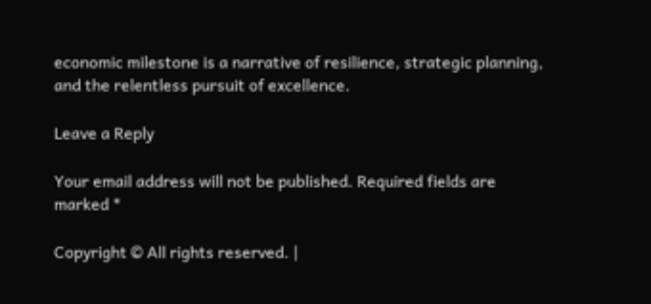economic milestone is a narrative of resilience, strategic planning, and the relentless pursuit of excellence.

Leave a Reply

Your email address will not be published. Required fields are marked *

Copyright © All rights reserved. |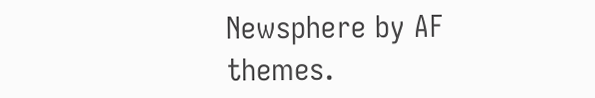Newsphere by AF themes.